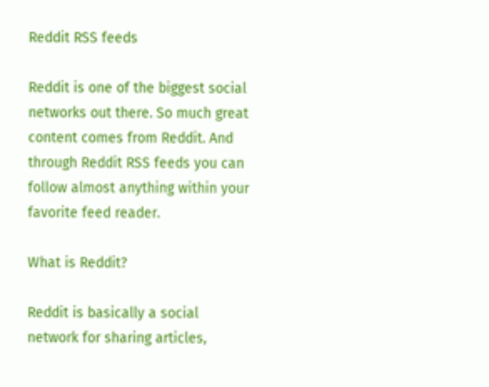Reddit RSS feeds

Reddit is one of the biggest social networks out there. So much great content comes from Reddit. And through Reddit RSS feeds you can follow almost anything within your favorite feed reader.

What is Reddit?

Reddit is basically a social network for sharing articles,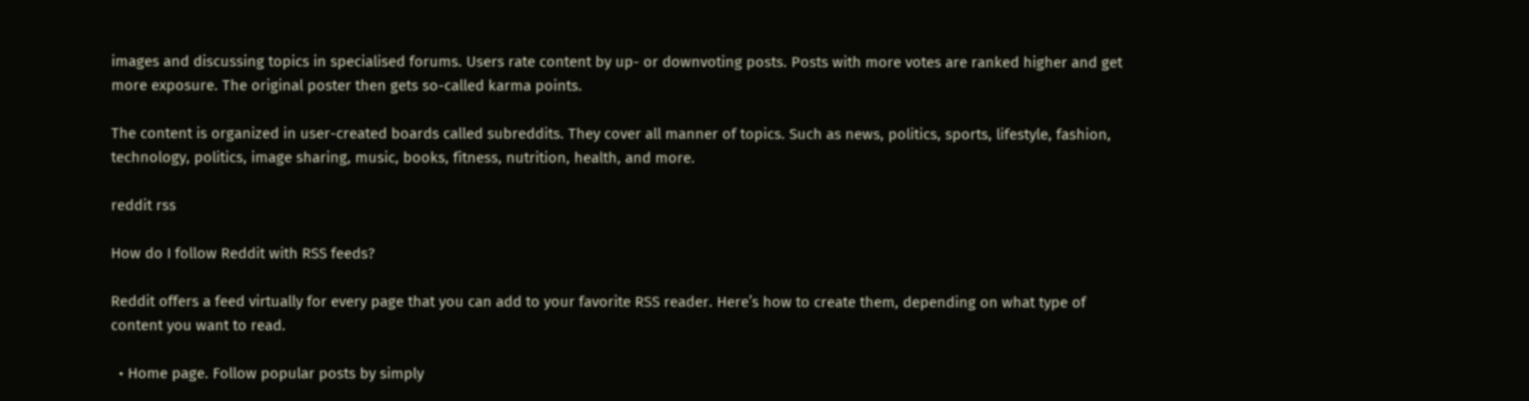images and discussing topics in specialised forums. Users rate content by up- or downvoting posts. Posts with more votes are ranked higher and get more exposure. The original poster then gets so-called karma points.

The content is organized in user-created boards called subreddits. They cover all manner of topics. Such as news, politics, sports, lifestyle, fashion, technology, politics, image sharing, music, books, fitness, nutrition, health, and more.

reddit rss

How do I follow Reddit with RSS feeds?

Reddit offers a feed virtually for every page that you can add to your favorite RSS reader. Here’s how to create them, depending on what type of content you want to read.

  • Home page. Follow popular posts by simply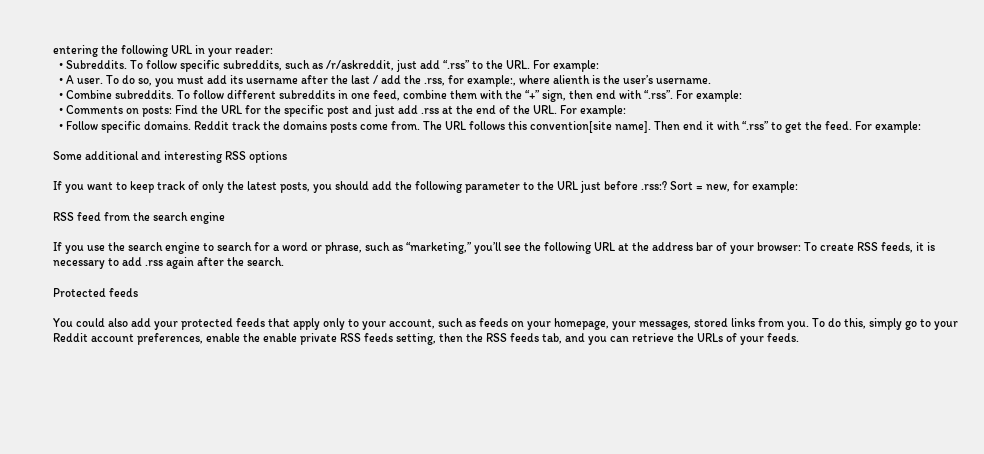entering the following URL in your reader:
  • Subreddits. To follow specific subreddits, such as /r/askreddit, just add “.rss” to the URL. For example:
  • A user. To do so, you must add its username after the last / add the .rss, for example:, where alienth is the user’s username.
  • Combine subreddits. To follow different subreddits in one feed, combine them with the “+” sign, then end with “.rss”. For example:
  • Comments on posts: Find the URL for the specific post and just add .rss at the end of the URL. For example:
  • Follow specific domains. Reddit track the domains posts come from. The URL follows this convention[site name]. Then end it with “.rss” to get the feed. For example:

Some additional and interesting RSS options

If you want to keep track of only the latest posts, you should add the following parameter to the URL just before .rss:? Sort = new, for example:

RSS feed from the search engine

If you use the search engine to search for a word or phrase, such as “marketing,” you’ll see the following URL at the address bar of your browser: To create RSS feeds, it is necessary to add .rss again after the search.

Protected feeds

You could also add your protected feeds that apply only to your account, such as feeds on your homepage, your messages, stored links from you. To do this, simply go to your Reddit account preferences, enable the enable private RSS feeds setting, then the RSS feeds tab, and you can retrieve the URLs of your feeds.